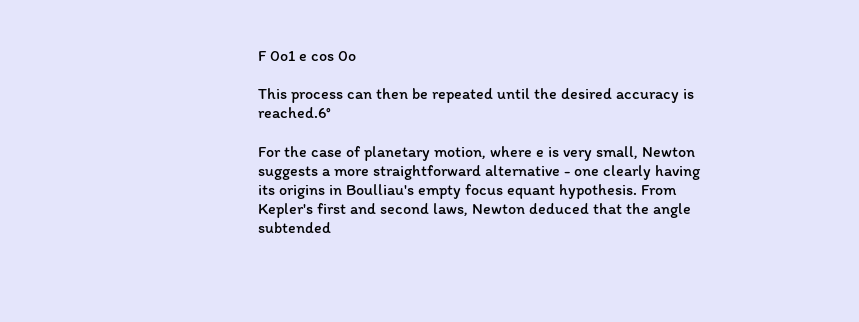F 0o1 e cos 0o

This process can then be repeated until the desired accuracy is reached.6°

For the case of planetary motion, where e is very small, Newton suggests a more straightforward alternative - one clearly having its origins in Boulliau's empty focus equant hypothesis. From Kepler's first and second laws, Newton deduced that the angle subtended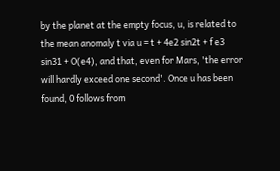by the planet at the empty focus, u, is related to the mean anomaly t via u = t + 4e2 sin2t + f e3 sin31 + O(e4), and that, even for Mars, 'the error will hardly exceed one second'. Once u has been found, 0 follows from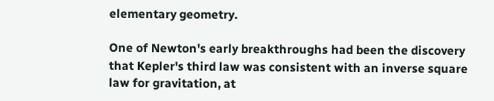elementary geometry.

One of Newton's early breakthroughs had been the discovery that Kepler's third law was consistent with an inverse square law for gravitation, at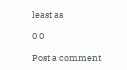least as

0 0

Post a comment